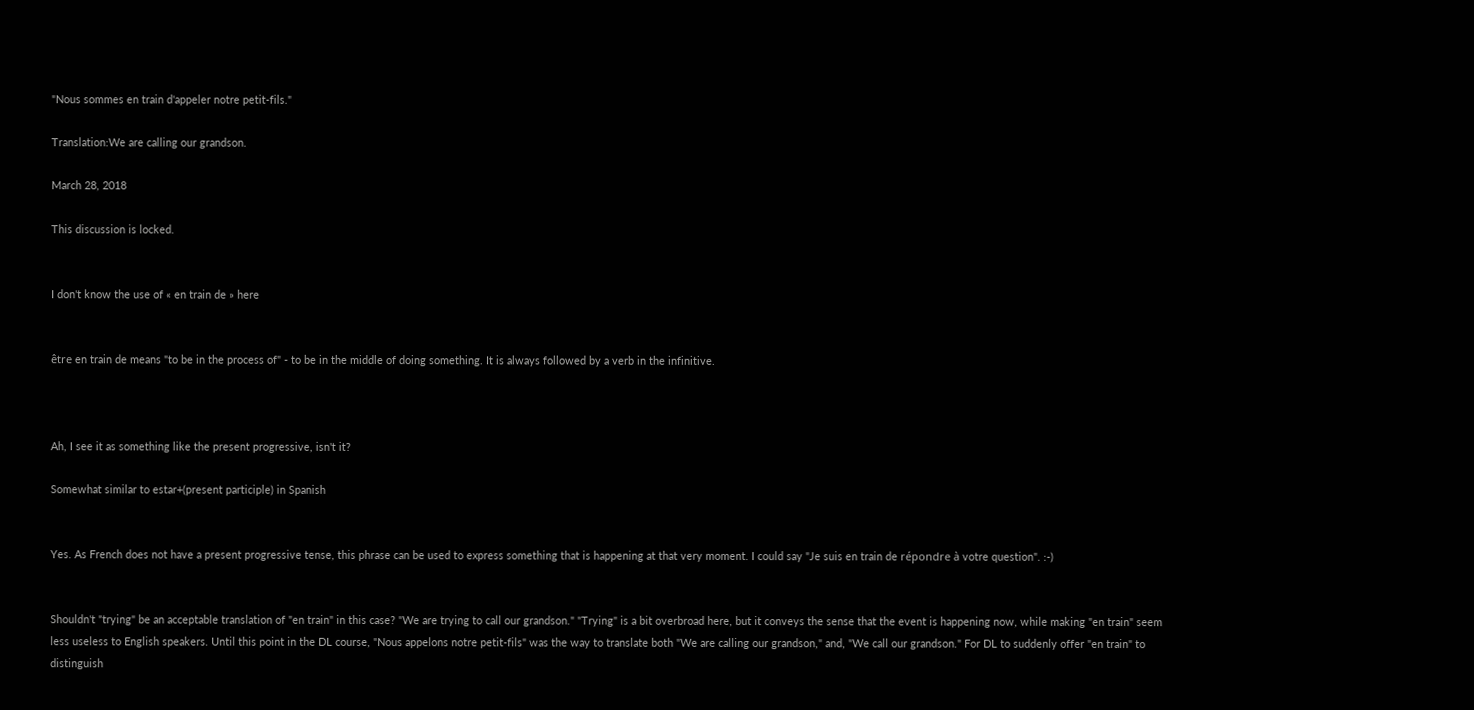"Nous sommes en train d'appeler notre petit-fils."

Translation:We are calling our grandson.

March 28, 2018

This discussion is locked.


I don't know the use of « en train de » here


être en train de means "to be in the process of" - to be in the middle of doing something. It is always followed by a verb in the infinitive.



Ah, I see it as something like the present progressive, isn't it?

Somewhat similar to estar+(present participle) in Spanish


Yes. As French does not have a present progressive tense, this phrase can be used to express something that is happening at that very moment. I could say "Je suis en train de répondre à votre question". :-)


Shouldn't "trying" be an acceptable translation of "en train" in this case? "We are trying to call our grandson." "Trying" is a bit overbroad here, but it conveys the sense that the event is happening now, while making "en train" seem less useless to English speakers. Until this point in the DL course, "Nous appelons notre petit-fils" was the way to translate both "We are calling our grandson," and, "We call our grandson." For DL to suddenly offer "en train" to distinguish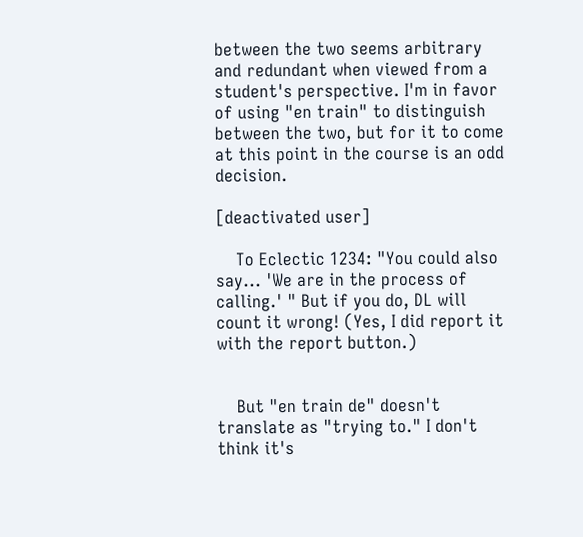between the two seems arbitrary and redundant when viewed from a student's perspective. I'm in favor of using "en train" to distinguish between the two, but for it to come at this point in the course is an odd decision.

[deactivated user]

    To Eclectic 1234: "You could also say... 'We are in the process of calling.' " But if you do, DL will count it wrong! (Yes, I did report it with the report button.)


    But "en train de" doesn't translate as "trying to." I don't think it's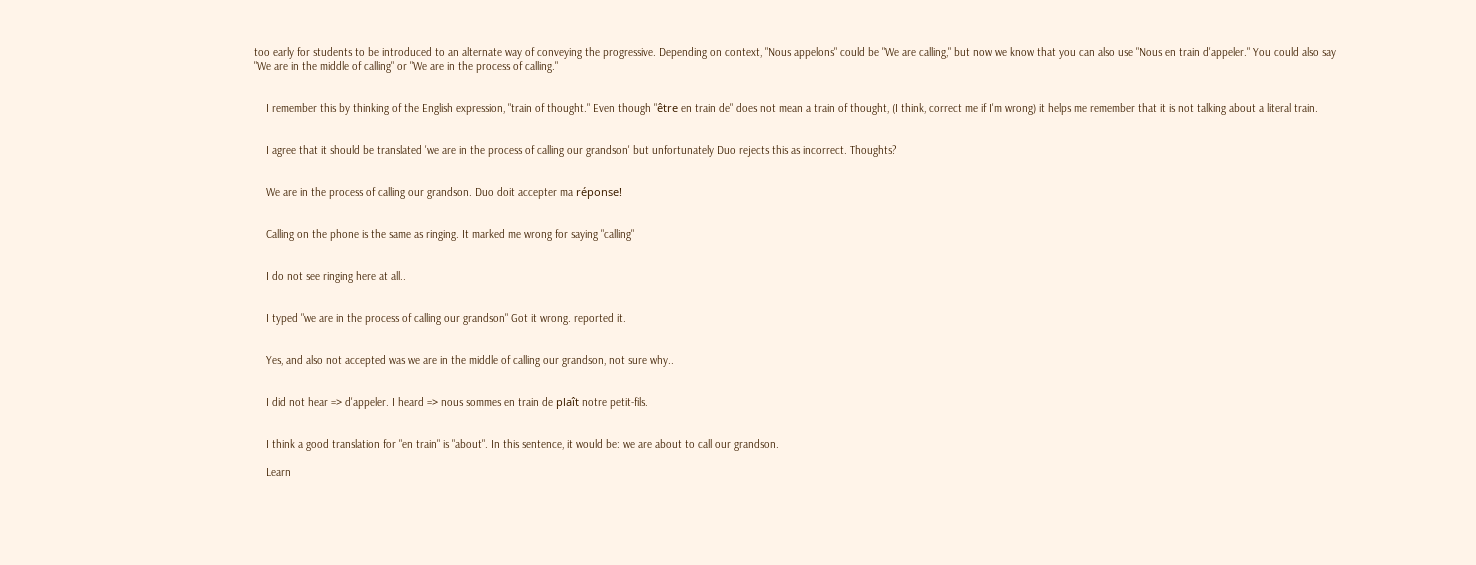too early for students to be introduced to an alternate way of conveying the progressive. Depending on context, "Nous appelons" could be "We are calling," but now we know that you can also use "Nous en train d'appeler." You could also say "We are in the middle of calling" or "We are in the process of calling."


    I remember this by thinking of the English expression, "train of thought." Even though "être en train de" does not mean a train of thought, (I think, correct me if I'm wrong) it helps me remember that it is not talking about a literal train.


    I agree that it should be translated 'we are in the process of calling our grandson' but unfortunately Duo rejects this as incorrect. Thoughts?


    We are in the process of calling our grandson. Duo doit accepter ma réponse!


    Calling on the phone is the same as ringing. It marked me wrong for saying "calling"


    I do not see ringing here at all..


    I typed "we are in the process of calling our grandson" Got it wrong. reported it.


    Yes, and also not accepted was we are in the middle of calling our grandson, not sure why..


    I did not hear => d'appeler. I heard => nous sommes en train de plaît notre petit-fils.


    I think a good translation for "en train" is "about". In this sentence, it would be: we are about to call our grandson.

    Learn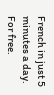French in just 5 minutes a day. For free.